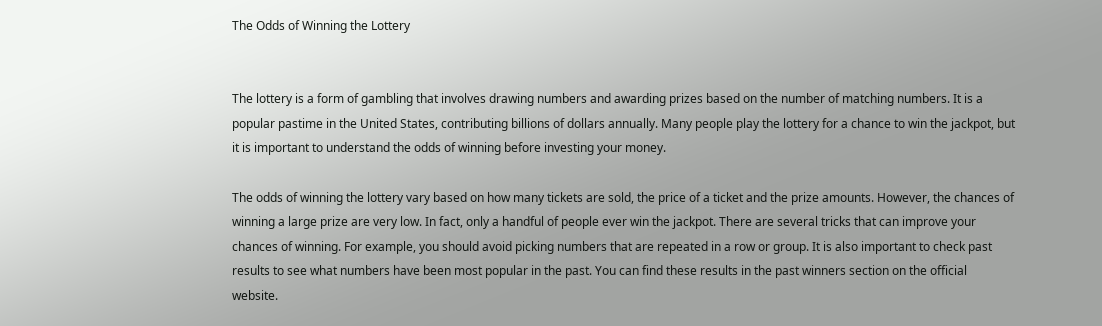The Odds of Winning the Lottery


The lottery is a form of gambling that involves drawing numbers and awarding prizes based on the number of matching numbers. It is a popular pastime in the United States, contributing billions of dollars annually. Many people play the lottery for a chance to win the jackpot, but it is important to understand the odds of winning before investing your money.

The odds of winning the lottery vary based on how many tickets are sold, the price of a ticket and the prize amounts. However, the chances of winning a large prize are very low. In fact, only a handful of people ever win the jackpot. There are several tricks that can improve your chances of winning. For example, you should avoid picking numbers that are repeated in a row or group. It is also important to check past results to see what numbers have been most popular in the past. You can find these results in the past winners section on the official website.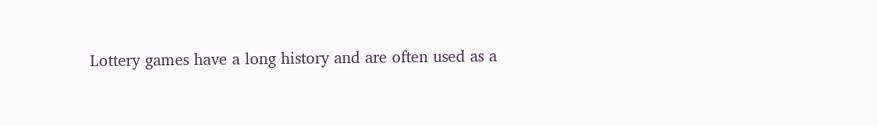Lottery games have a long history and are often used as a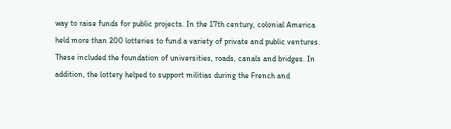way to raise funds for public projects. In the 17th century, colonial America held more than 200 lotteries to fund a variety of private and public ventures. These included the foundation of universities, roads, canals and bridges. In addition, the lottery helped to support militias during the French and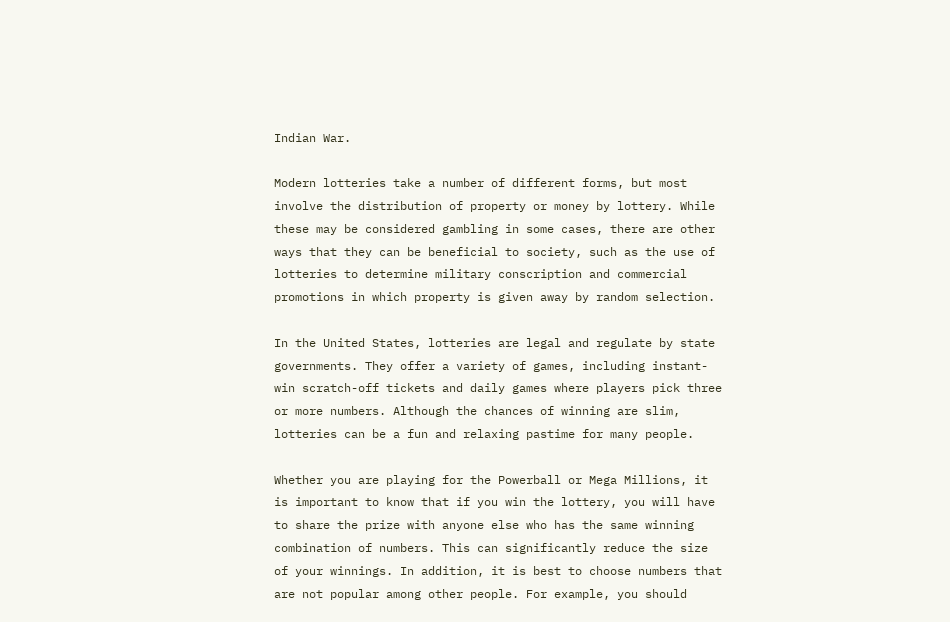Indian War.

Modern lotteries take a number of different forms, but most involve the distribution of property or money by lottery. While these may be considered gambling in some cases, there are other ways that they can be beneficial to society, such as the use of lotteries to determine military conscription and commercial promotions in which property is given away by random selection.

In the United States, lotteries are legal and regulate by state governments. They offer a variety of games, including instant-win scratch-off tickets and daily games where players pick three or more numbers. Although the chances of winning are slim, lotteries can be a fun and relaxing pastime for many people.

Whether you are playing for the Powerball or Mega Millions, it is important to know that if you win the lottery, you will have to share the prize with anyone else who has the same winning combination of numbers. This can significantly reduce the size of your winnings. In addition, it is best to choose numbers that are not popular among other people. For example, you should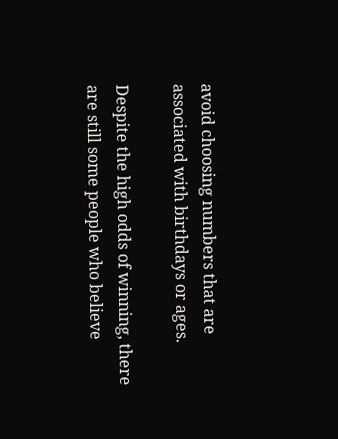avoid choosing numbers that are associated with birthdays or ages.

Despite the high odds of winning, there are still some people who believe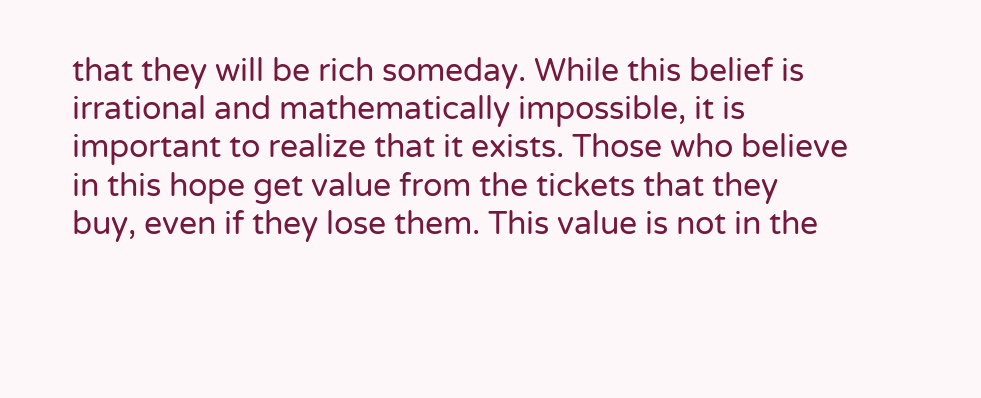that they will be rich someday. While this belief is irrational and mathematically impossible, it is important to realize that it exists. Those who believe in this hope get value from the tickets that they buy, even if they lose them. This value is not in the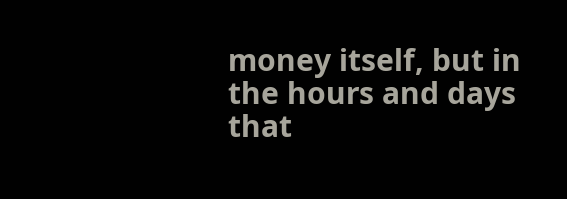money itself, but in the hours and days that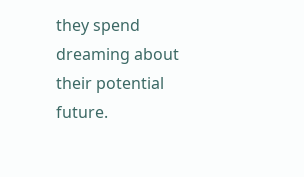they spend dreaming about their potential future.